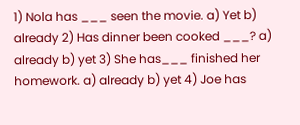1) Nola has ___ seen the movie. a) Yet b) already 2) Has dinner been cooked ___? a) already b) yet 3) She has___ finished her homework. a) already b) yet 4) Joe has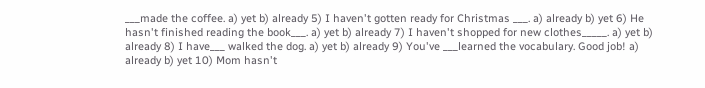___made the coffee. a) yet b) already 5) I haven't gotten ready for Christmas ___. a) already b) yet 6) He hasn't finished reading the book___. a) yet b) already 7) I haven't shopped for new clothes_____. a) yet b) already 8) I have___ walked the dog. a) yet b) already 9) You've ___learned the vocabulary. Good job! a) already b) yet 10) Mom hasn't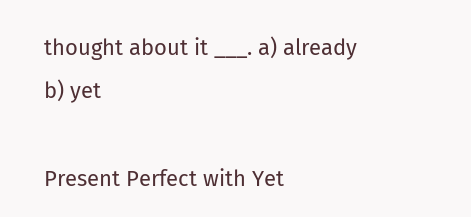thought about it ___. a) already b) yet

Present Perfect with Yet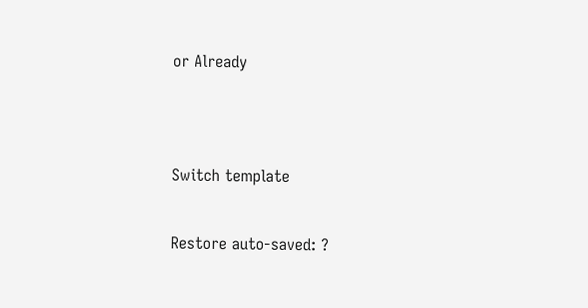or Already




Switch template


Restore auto-saved: ?